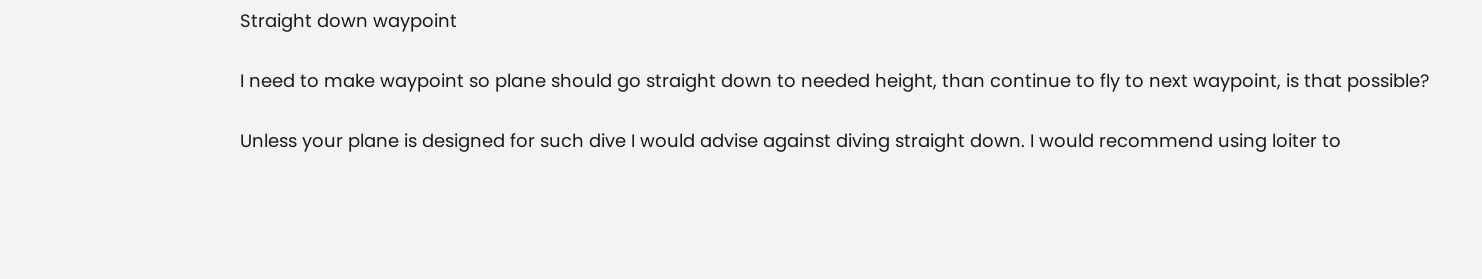Straight down waypoint

I need to make waypoint so plane should go straight down to needed height, than continue to fly to next waypoint, is that possible?

Unless your plane is designed for such dive I would advise against diving straight down. I would recommend using loiter to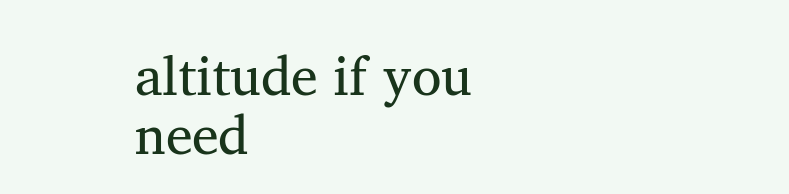altitude if you need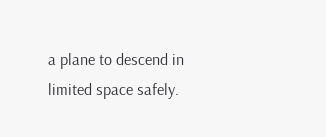a plane to descend in limited space safely.